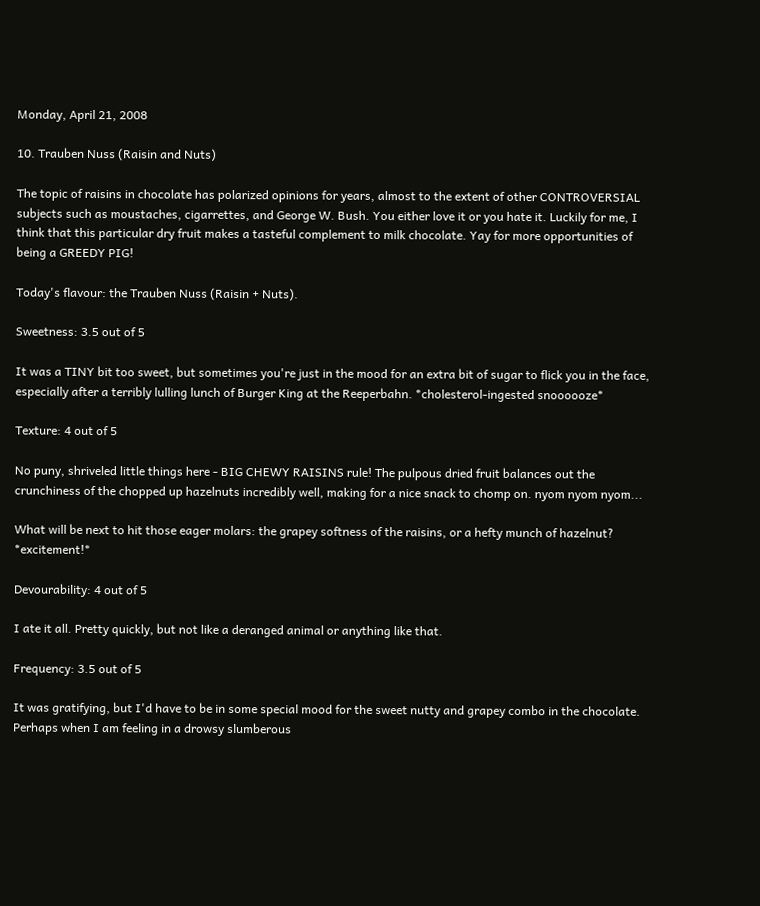Monday, April 21, 2008

10. Trauben Nuss (Raisin and Nuts)

The topic of raisins in chocolate has polarized opinions for years, almost to the extent of other CONTROVERSIAL subjects such as moustaches, cigarrettes, and George W. Bush. You either love it or you hate it. Luckily for me, I think that this particular dry fruit makes a tasteful complement to milk chocolate. Yay for more opportunities of being a GREEDY PIG!

Today's flavour: the Trauben Nuss (Raisin + Nuts).

Sweetness: 3.5 out of 5

It was a TINY bit too sweet, but sometimes you're just in the mood for an extra bit of sugar to flick you in the face, especially after a terribly lulling lunch of Burger King at the Reeperbahn. *cholesterol-ingested snoooooze*

Texture: 4 out of 5

No puny, shriveled little things here - BIG CHEWY RAISINS rule! The pulpous dried fruit balances out the crunchiness of the chopped up hazelnuts incredibly well, making for a nice snack to chomp on. nyom nyom nyom...

What will be next to hit those eager molars: the grapey softness of the raisins, or a hefty munch of hazelnut? *excitement!*

Devourability: 4 out of 5

I ate it all. Pretty quickly, but not like a deranged animal or anything like that.

Frequency: 3.5 out of 5

It was gratifying, but I'd have to be in some special mood for the sweet nutty and grapey combo in the chocolate. Perhaps when I am feeling in a drowsy slumberous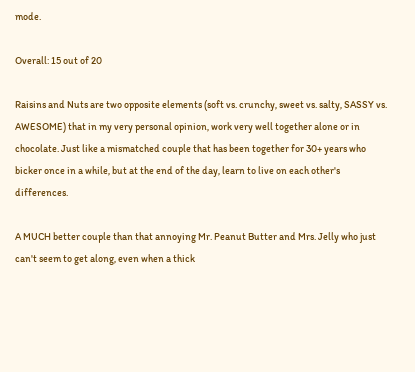mode.

Overall: 15 out of 20

Raisins and Nuts are two opposite elements (soft vs. crunchy, sweet vs. salty, SASSY vs. AWESOME) that in my very personal opinion, work very well together alone or in chocolate. Just like a mismatched couple that has been together for 30+ years who bicker once in a while, but at the end of the day, learn to live on each other's differences.

A MUCH better couple than that annoying Mr. Peanut Butter and Mrs. Jelly who just can't seem to get along, even when a thick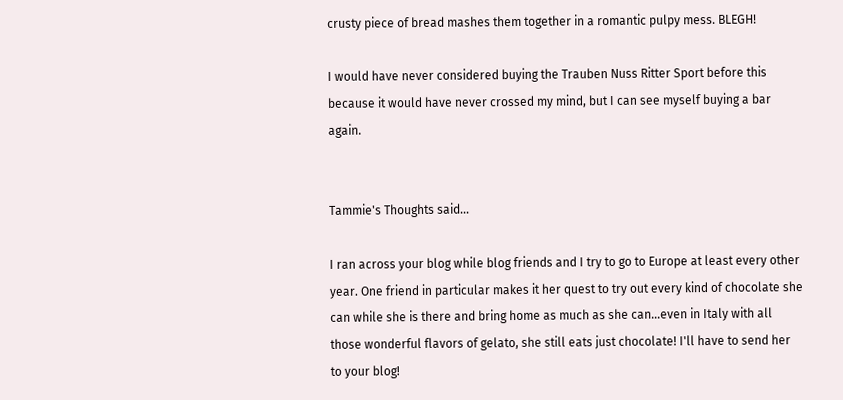crusty piece of bread mashes them together in a romantic pulpy mess. BLEGH!

I would have never considered buying the Trauben Nuss Ritter Sport before this because it would have never crossed my mind, but I can see myself buying a bar again.


Tammie's Thoughts said...

I ran across your blog while blog friends and I try to go to Europe at least every other year. One friend in particular makes it her quest to try out every kind of chocolate she can while she is there and bring home as much as she can...even in Italy with all those wonderful flavors of gelato, she still eats just chocolate! I'll have to send her to your blog!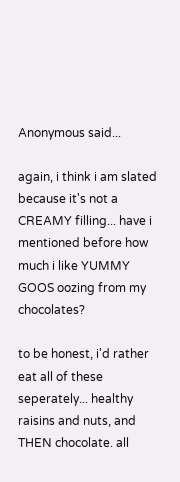Anonymous said...

again, i think i am slated because it's not a CREAMY filling... have i mentioned before how much i like YUMMY GOOS oozing from my chocolates?

to be honest, i'd rather eat all of these seperately... healthy raisins and nuts, and THEN chocolate. all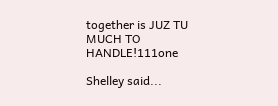together is JUZ TU MUCH TO HANDLE!111one

Shelley said...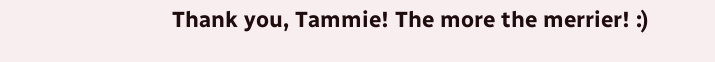Thank you, Tammie! The more the merrier! :)